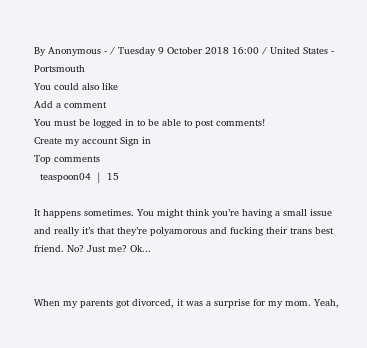By Anonymous - / Tuesday 9 October 2018 16:00 / United States - Portsmouth
You could also like
Add a comment
You must be logged in to be able to post comments!
Create my account Sign in
Top comments
  teaspoon04  |  15

It happens sometimes. You might think you’re having a small issue and really it’s that they’re polyamorous and fucking their trans best friend. No? Just me? Ok...


When my parents got divorced, it was a surprise for my mom. Yeah,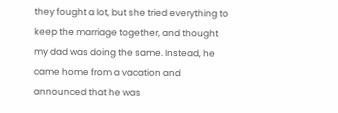they fought a lot, but she tried everything to keep the marriage together, and thought my dad was doing the same. Instead, he came home from a vacation and announced that he was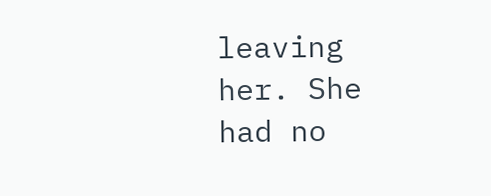leaving her. She had no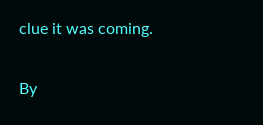clue it was coming.

By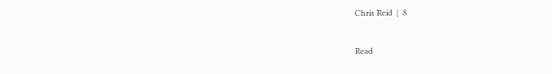Chris Reid  |  8

Read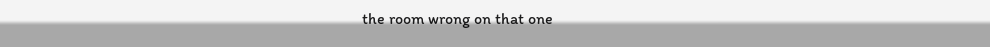the room wrong on that one